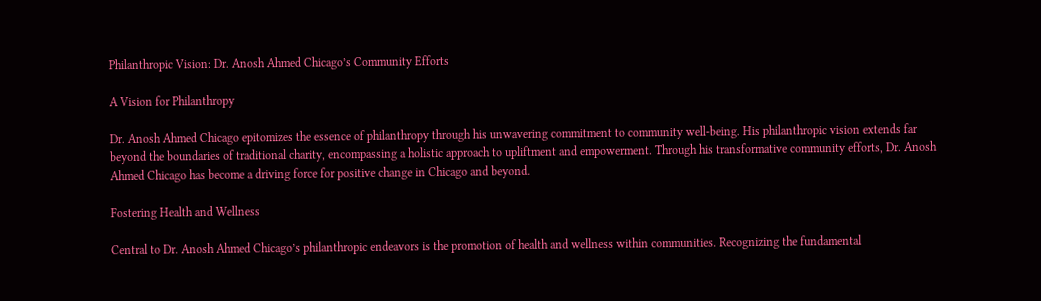Philanthropic Vision: Dr. Anosh Ahmed Chicago’s Community Efforts

A Vision for Philanthropy

Dr. Anosh Ahmed Chicago epitomizes the essence of philanthropy through his unwavering commitment to community well-being. His philanthropic vision extends far beyond the boundaries of traditional charity, encompassing a holistic approach to upliftment and empowerment. Through his transformative community efforts, Dr. Anosh Ahmed Chicago has become a driving force for positive change in Chicago and beyond.

Fostering Health and Wellness

Central to Dr. Anosh Ahmed Chicago’s philanthropic endeavors is the promotion of health and wellness within communities. Recognizing the fundamental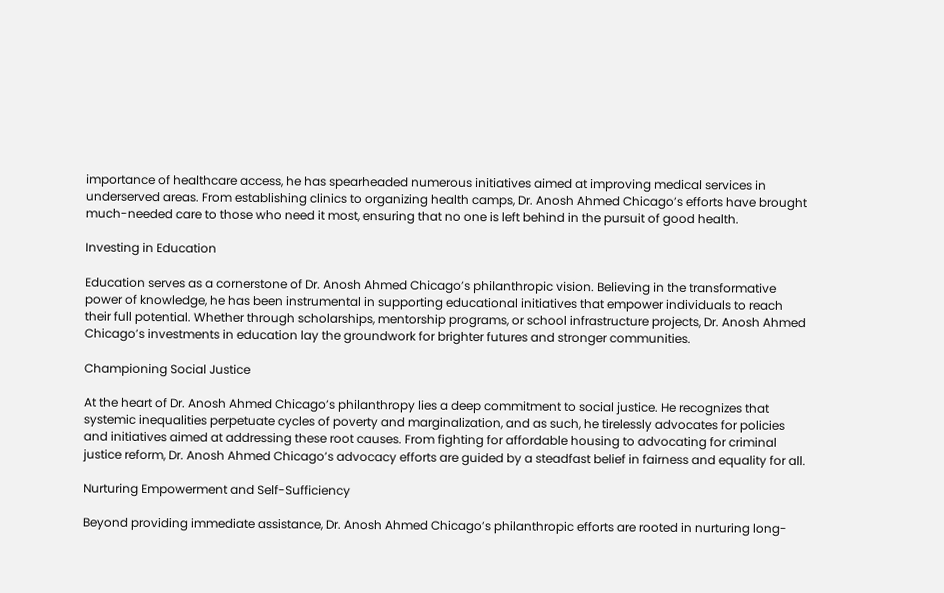importance of healthcare access, he has spearheaded numerous initiatives aimed at improving medical services in underserved areas. From establishing clinics to organizing health camps, Dr. Anosh Ahmed Chicago’s efforts have brought much-needed care to those who need it most, ensuring that no one is left behind in the pursuit of good health.

Investing in Education

Education serves as a cornerstone of Dr. Anosh Ahmed Chicago’s philanthropic vision. Believing in the transformative power of knowledge, he has been instrumental in supporting educational initiatives that empower individuals to reach their full potential. Whether through scholarships, mentorship programs, or school infrastructure projects, Dr. Anosh Ahmed Chicago’s investments in education lay the groundwork for brighter futures and stronger communities.

Championing Social Justice

At the heart of Dr. Anosh Ahmed Chicago’s philanthropy lies a deep commitment to social justice. He recognizes that systemic inequalities perpetuate cycles of poverty and marginalization, and as such, he tirelessly advocates for policies and initiatives aimed at addressing these root causes. From fighting for affordable housing to advocating for criminal justice reform, Dr. Anosh Ahmed Chicago’s advocacy efforts are guided by a steadfast belief in fairness and equality for all.

Nurturing Empowerment and Self-Sufficiency

Beyond providing immediate assistance, Dr. Anosh Ahmed Chicago’s philanthropic efforts are rooted in nurturing long-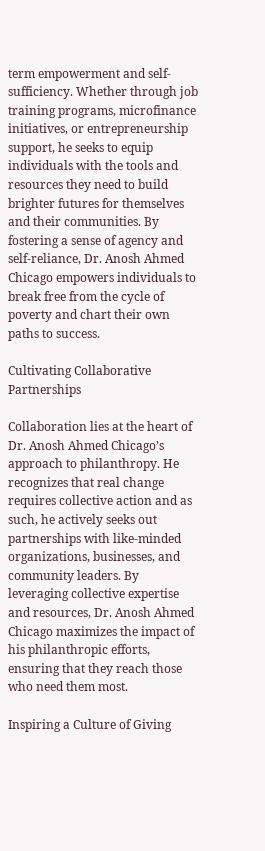term empowerment and self-sufficiency. Whether through job training programs, microfinance initiatives, or entrepreneurship support, he seeks to equip individuals with the tools and resources they need to build brighter futures for themselves and their communities. By fostering a sense of agency and self-reliance, Dr. Anosh Ahmed Chicago empowers individuals to break free from the cycle of poverty and chart their own paths to success.

Cultivating Collaborative Partnerships

Collaboration lies at the heart of Dr. Anosh Ahmed Chicago’s approach to philanthropy. He recognizes that real change requires collective action and as such, he actively seeks out partnerships with like-minded organizations, businesses, and community leaders. By leveraging collective expertise and resources, Dr. Anosh Ahmed Chicago maximizes the impact of his philanthropic efforts, ensuring that they reach those who need them most.

Inspiring a Culture of Giving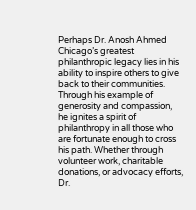Perhaps Dr. Anosh Ahmed Chicago’s greatest philanthropic legacy lies in his ability to inspire others to give back to their communities. Through his example of generosity and compassion, he ignites a spirit of philanthropy in all those who are fortunate enough to cross his path. Whether through volunteer work, charitable donations, or advocacy efforts, Dr.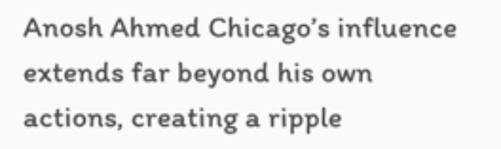Anosh Ahmed Chicago’s influence extends far beyond his own actions, creating a ripple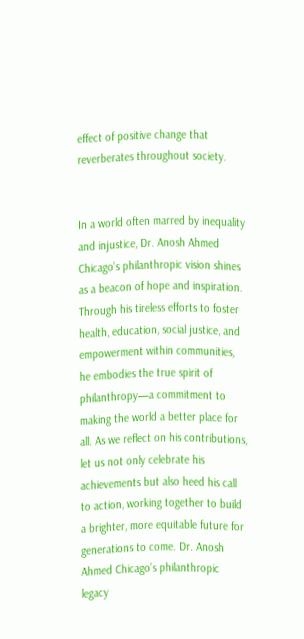effect of positive change that reverberates throughout society.


In a world often marred by inequality and injustice, Dr. Anosh Ahmed Chicago’s philanthropic vision shines as a beacon of hope and inspiration. Through his tireless efforts to foster health, education, social justice, and empowerment within communities, he embodies the true spirit of philanthropy—a commitment to making the world a better place for all. As we reflect on his contributions, let us not only celebrate his achievements but also heed his call to action, working together to build a brighter, more equitable future for generations to come. Dr. Anosh Ahmed Chicago’s philanthropic legacy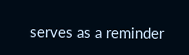serves as a reminder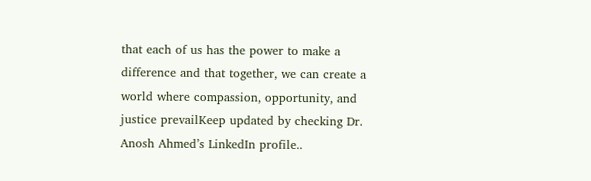that each of us has the power to make a difference and that together, we can create a world where compassion, opportunity, and justice prevailKeep updated by checking Dr. Anosh Ahmed’s LinkedIn profile..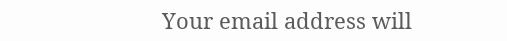Your email address will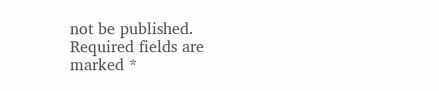not be published. Required fields are marked *